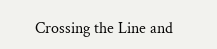Crossing the Line and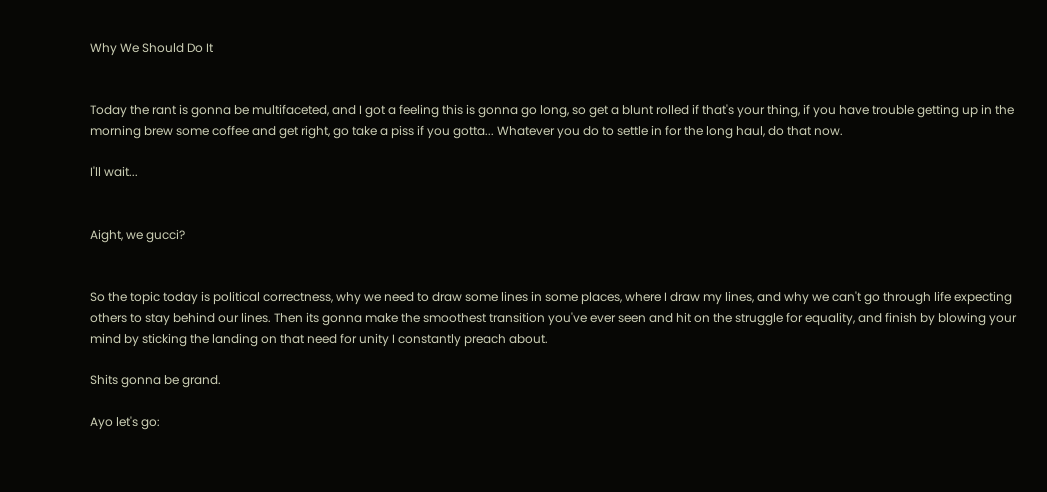Why We Should Do It


Today the rant is gonna be multifaceted, and I got a feeling this is gonna go long, so get a blunt rolled if that's your thing, if you have trouble getting up in the morning brew some coffee and get right, go take a piss if you gotta... Whatever you do to settle in for the long haul, do that now.

I'll wait...


Aight, we gucci?


So the topic today is political correctness, why we need to draw some lines in some places, where I draw my lines, and why we can't go through life expecting others to stay behind our lines. Then its gonna make the smoothest transition you've ever seen and hit on the struggle for equality, and finish by blowing your mind by sticking the landing on that need for unity I constantly preach about.

Shits gonna be grand.

Ayo let's go: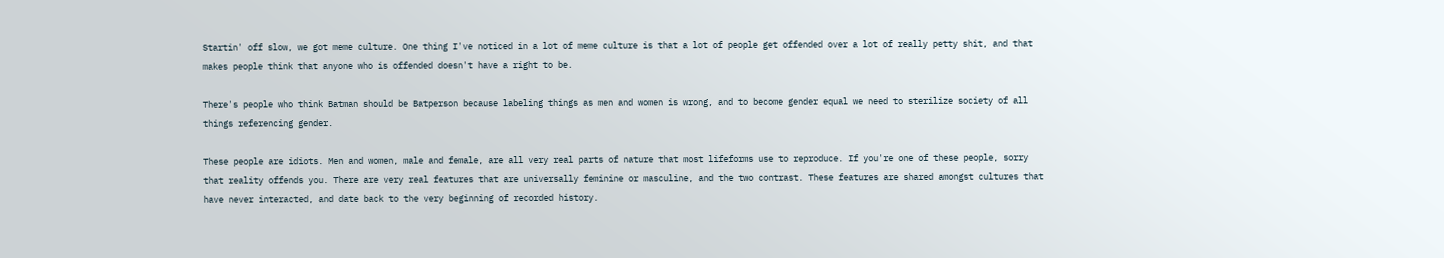Startin' off slow, we got meme culture. One thing I've noticed in a lot of meme culture is that a lot of people get offended over a lot of really petty shit, and that makes people think that anyone who is offended doesn't have a right to be.

There's people who think Batman should be Batperson because labeling things as men and women is wrong, and to become gender equal we need to sterilize society of all things referencing gender.

These people are idiots. Men and women, male and female, are all very real parts of nature that most lifeforms use to reproduce. If you're one of these people, sorry that reality offends you. There are very real features that are universally feminine or masculine, and the two contrast. These features are shared amongst cultures that have never interacted, and date back to the very beginning of recorded history.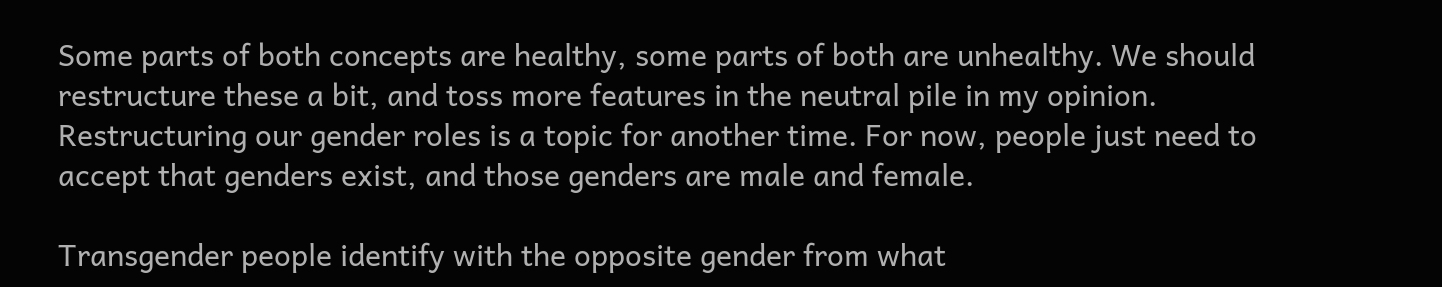Some parts of both concepts are healthy, some parts of both are unhealthy. We should restructure these a bit, and toss more features in the neutral pile in my opinion. Restructuring our gender roles is a topic for another time. For now, people just need to accept that genders exist, and those genders are male and female.

Transgender people identify with the opposite gender from what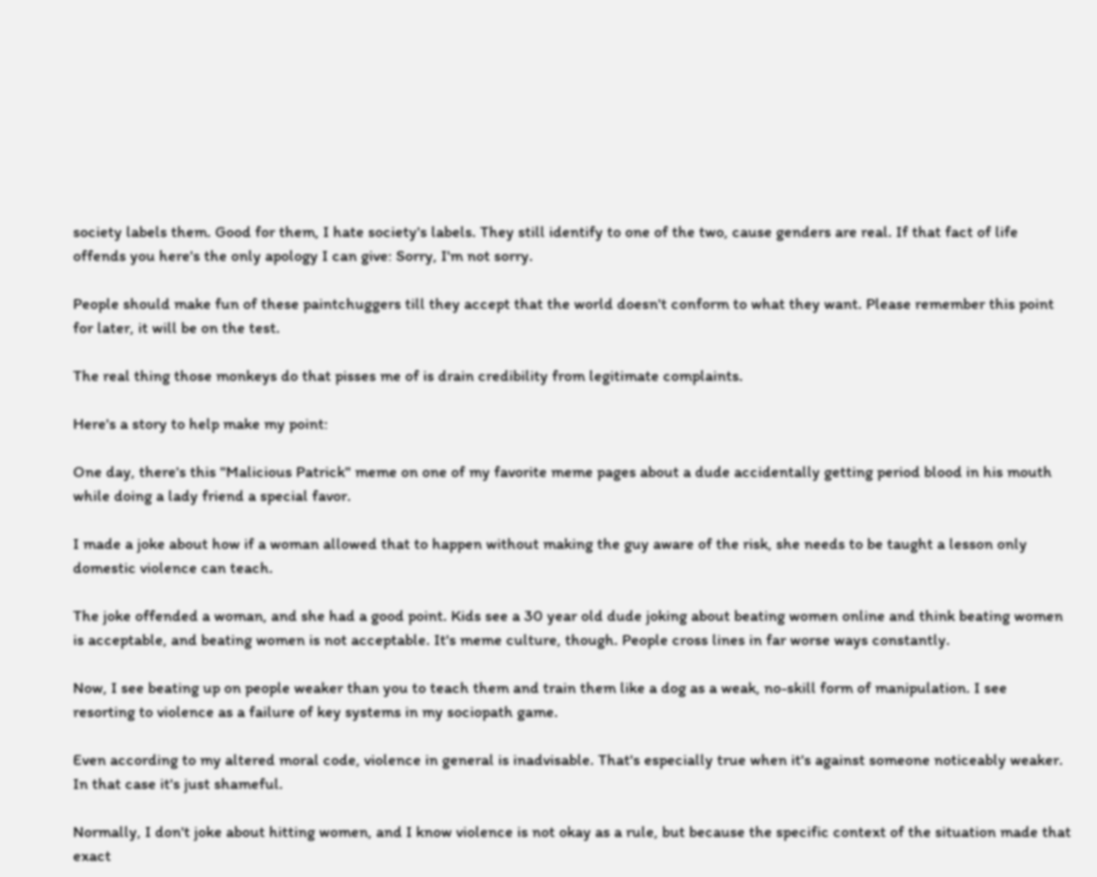society labels them. Good for them, I hate society's labels. They still identify to one of the two, cause genders are real. If that fact of life offends you here's the only apology I can give: Sorry, I'm not sorry.

People should make fun of these paintchuggers till they accept that the world doesn't conform to what they want. Please remember this point for later, it will be on the test.

The real thing those monkeys do that pisses me of is drain credibility from legitimate complaints.

Here's a story to help make my point:

One day, there's this "Malicious Patrick" meme on one of my favorite meme pages about a dude accidentally getting period blood in his mouth while doing a lady friend a special favor.

I made a joke about how if a woman allowed that to happen without making the guy aware of the risk, she needs to be taught a lesson only domestic violence can teach.

The joke offended a woman, and she had a good point. Kids see a 30 year old dude joking about beating women online and think beating women is acceptable, and beating women is not acceptable. It's meme culture, though. People cross lines in far worse ways constantly.

Now, I see beating up on people weaker than you to teach them and train them like a dog as a weak, no-skill form of manipulation. I see resorting to violence as a failure of key systems in my sociopath game.

Even according to my altered moral code, violence in general is inadvisable. That's especially true when it's against someone noticeably weaker. In that case it's just shameful.

Normally, I don't joke about hitting women, and I know violence is not okay as a rule, but because the specific context of the situation made that exact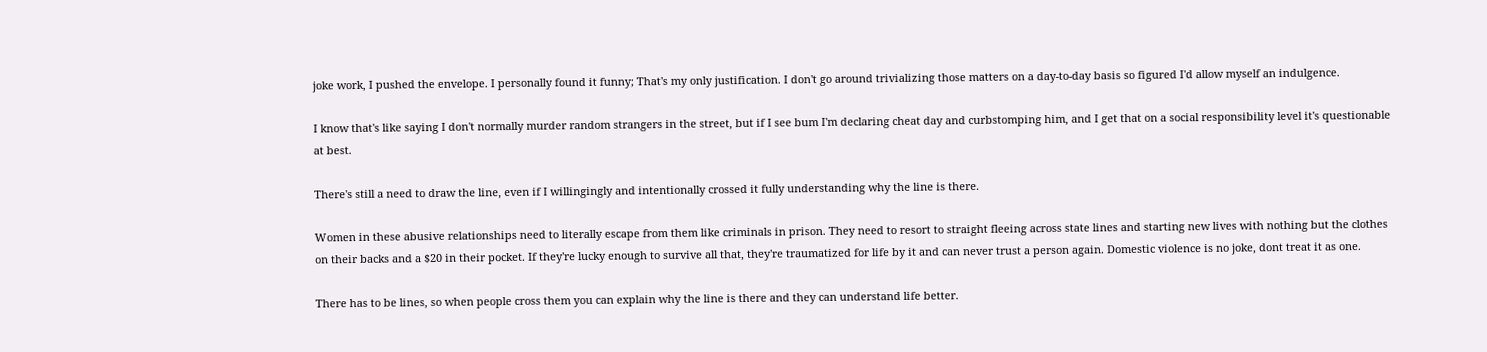joke work, I pushed the envelope. I personally found it funny; That's my only justification. I don't go around trivializing those matters on a day-to-day basis so figured I'd allow myself an indulgence.

I know that's like saying I don't normally murder random strangers in the street, but if I see bum I'm declaring cheat day and curbstomping him, and I get that on a social responsibility level it's questionable at best.

There's still a need to draw the line, even if I willingingly and intentionally crossed it fully understanding why the line is there.

Women in these abusive relationships need to literally escape from them like criminals in prison. They need to resort to straight fleeing across state lines and starting new lives with nothing but the clothes on their backs and a $20 in their pocket. If they're lucky enough to survive all that, they're traumatized for life by it and can never trust a person again. Domestic violence is no joke, dont treat it as one.

There has to be lines, so when people cross them you can explain why the line is there and they can understand life better.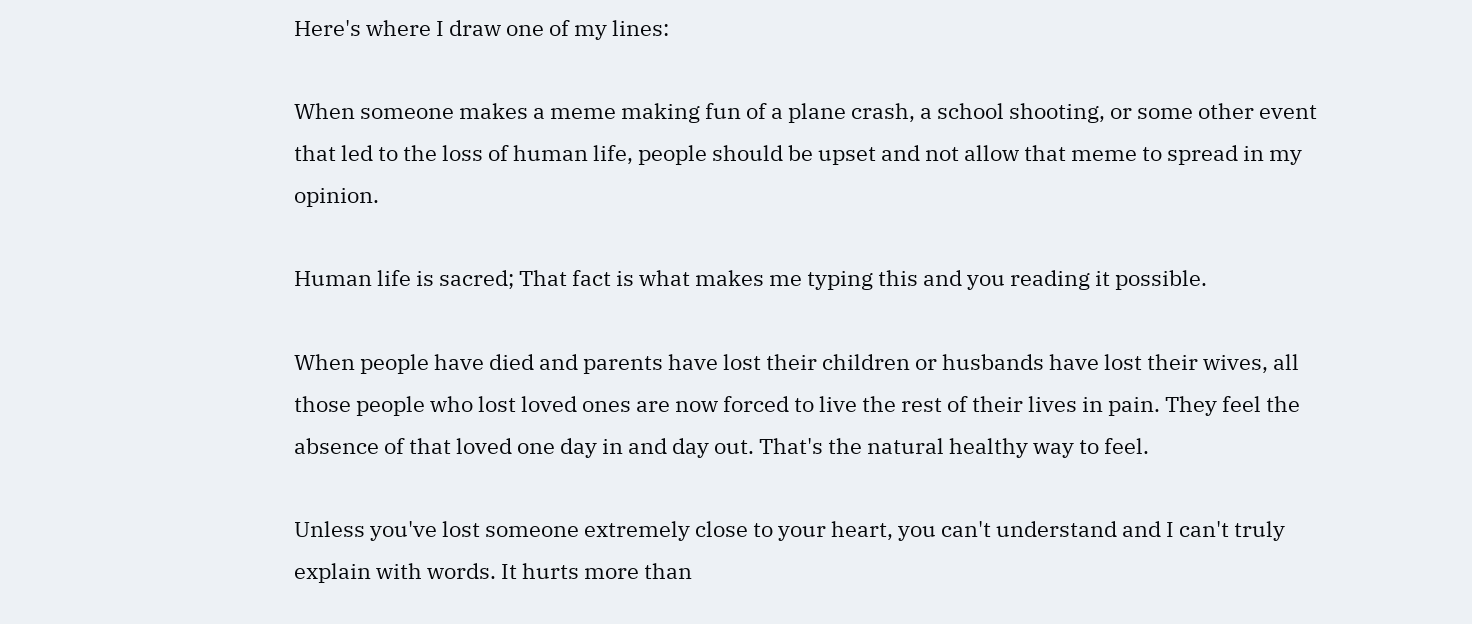Here's where I draw one of my lines:

When someone makes a meme making fun of a plane crash, a school shooting, or some other event that led to the loss of human life, people should be upset and not allow that meme to spread in my opinion.

Human life is sacred; That fact is what makes me typing this and you reading it possible.

When people have died and parents have lost their children or husbands have lost their wives, all those people who lost loved ones are now forced to live the rest of their lives in pain. They feel the absence of that loved one day in and day out. That's the natural healthy way to feel.

Unless you've lost someone extremely close to your heart, you can't understand and I can't truly explain with words. It hurts more than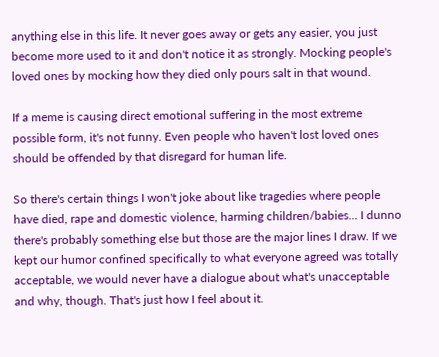anything else in this life. It never goes away or gets any easier, you just become more used to it and don't notice it as strongly. Mocking people's loved ones by mocking how they died only pours salt in that wound.

If a meme is causing direct emotional suffering in the most extreme possible form, it's not funny. Even people who haven't lost loved ones should be offended by that disregard for human life.

So there's certain things I won't joke about like tragedies where people have died, rape and domestic violence, harming children/babies... I dunno there's probably something else but those are the major lines I draw. If we kept our humor confined specifically to what everyone agreed was totally acceptable, we would never have a dialogue about what's unacceptable and why, though. That's just how I feel about it.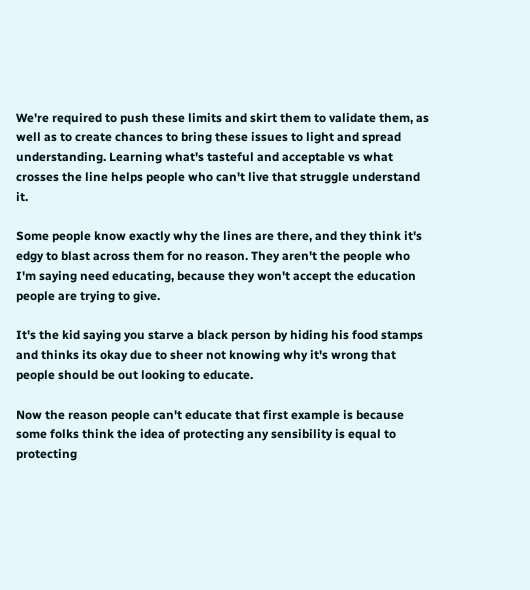We're required to push these limits and skirt them to validate them, as well as to create chances to bring these issues to light and spread understanding. Learning what's tasteful and acceptable vs what crosses the line helps people who can't live that struggle understand it.

Some people know exactly why the lines are there, and they think it's edgy to blast across them for no reason. They aren't the people who I'm saying need educating, because they won't accept the education people are trying to give.

It's the kid saying you starve a black person by hiding his food stamps and thinks its okay due to sheer not knowing why it's wrong that people should be out looking to educate.

Now the reason people can't educate that first example is because some folks think the idea of protecting any sensibility is equal to protecting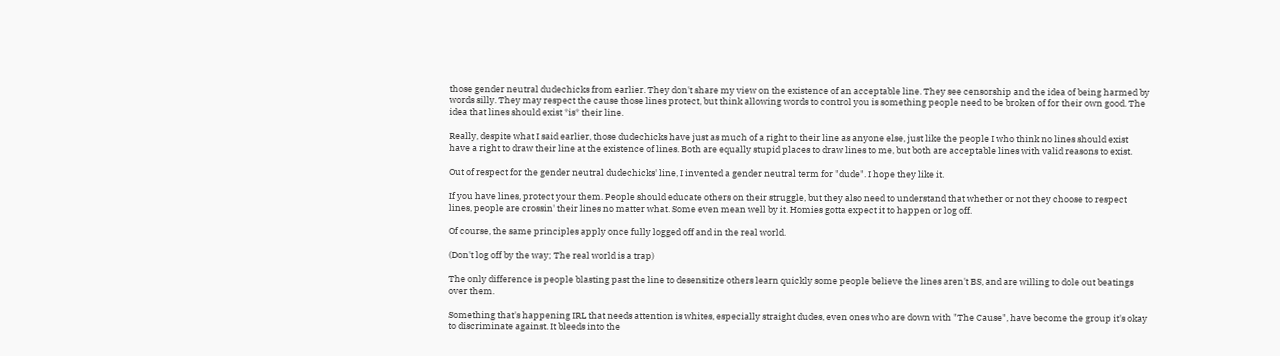those gender neutral dudechicks from earlier. They don't share my view on the existence of an acceptable line. They see censorship and the idea of being harmed by words silly. They may respect the cause those lines protect, but think allowing words to control you is something people need to be broken of for their own good. The idea that lines should exist *is* their line.

Really, despite what I said earlier, those dudechicks have just as much of a right to their line as anyone else, just like the people I who think no lines should exist have a right to draw their line at the existence of lines. Both are equally stupid places to draw lines to me, but both are acceptable lines with valid reasons to exist.

Out of respect for the gender neutral dudechicks' line, I invented a gender neutral term for "dude". I hope they like it.

If you have lines, protect your them. People should educate others on their struggle, but they also need to understand that whether or not they choose to respect lines, people are crossin' their lines no matter what. Some even mean well by it. Homies gotta expect it to happen or log off.

Of course, the same principles apply once fully logged off and in the real world.

(Don't log off by the way; The real world is a trap)

The only difference is people blasting past the line to desensitize others learn quickly some people believe the lines aren't BS, and are willing to dole out beatings over them.

Something that's happening IRL that needs attention is whites, especially straight dudes, even ones who are down with "The Cause", have become the group it's okay to discriminate against. It bleeds into the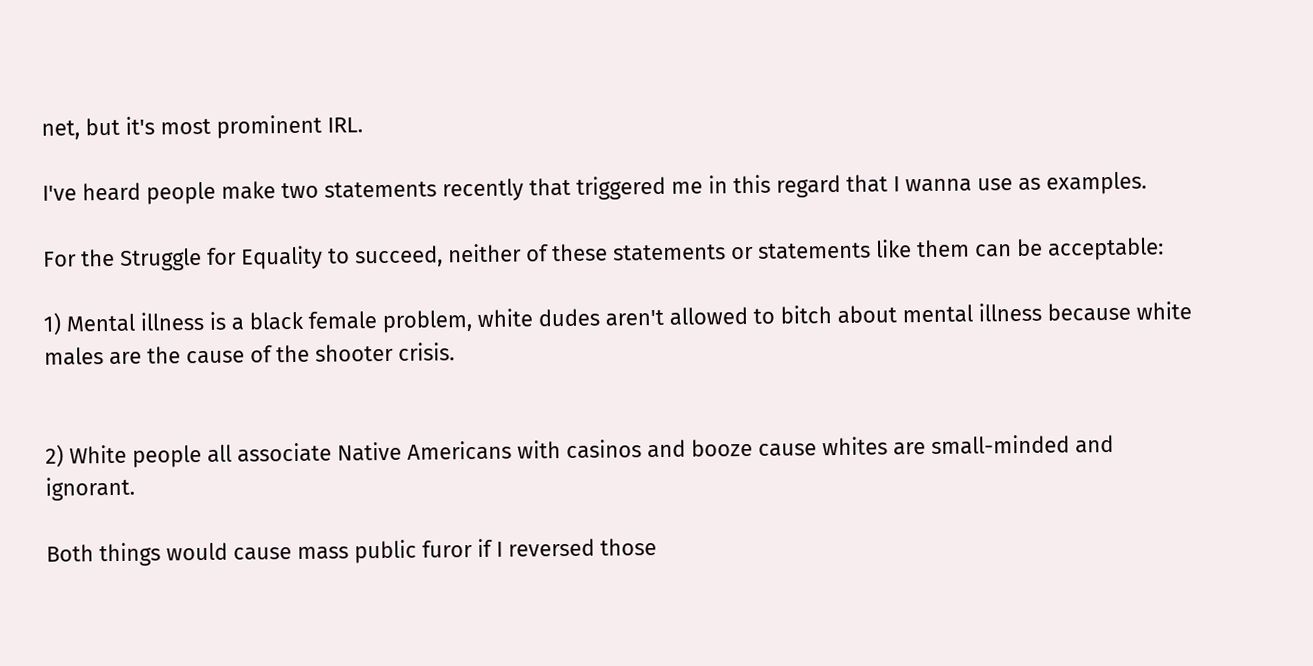net, but it's most prominent IRL.

I've heard people make two statements recently that triggered me in this regard that I wanna use as examples.

For the Struggle for Equality to succeed, neither of these statements or statements like them can be acceptable:

1) Mental illness is a black female problem, white dudes aren't allowed to bitch about mental illness because white males are the cause of the shooter crisis.


2) White people all associate Native Americans with casinos and booze cause whites are small-minded and ignorant.

Both things would cause mass public furor if I reversed those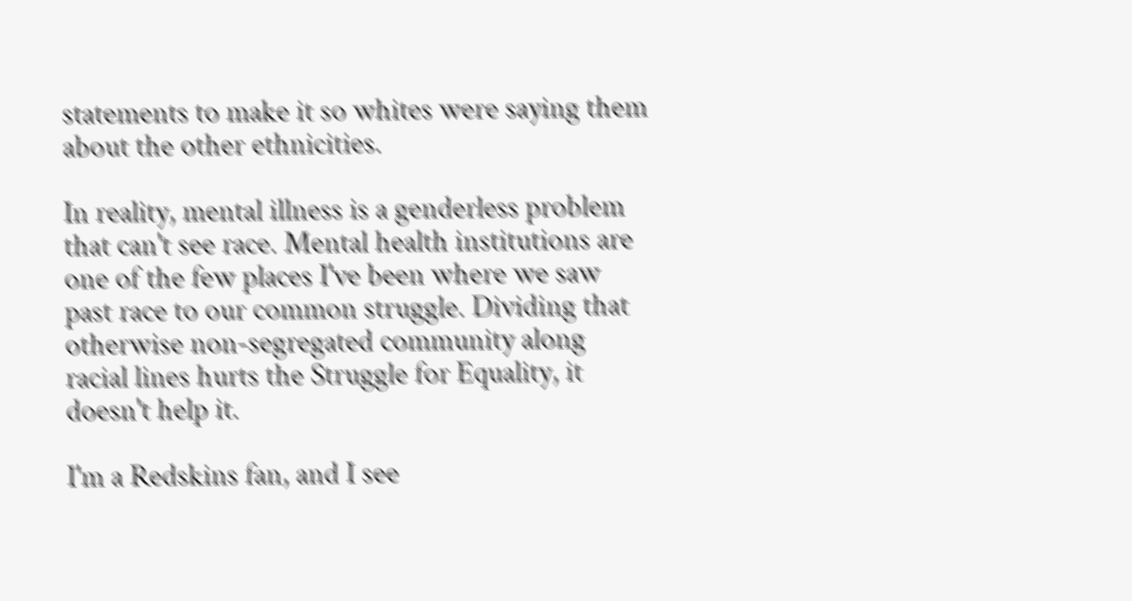statements to make it so whites were saying them about the other ethnicities.

In reality, mental illness is a genderless problem that can't see race. Mental health institutions are one of the few places I've been where we saw past race to our common struggle. Dividing that otherwise non-segregated community along racial lines hurts the Struggle for Equality, it doesn't help it.

I'm a Redskins fan, and I see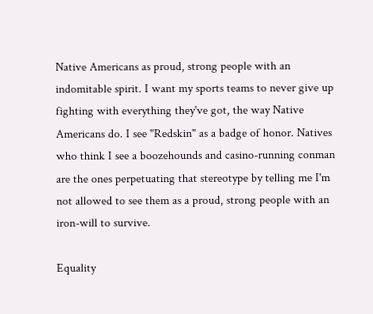Native Americans as proud, strong people with an indomitable spirit. I want my sports teams to never give up fighting with everything they've got, the way Native Americans do. I see "Redskin" as a badge of honor. Natives who think I see a boozehounds and casino-running conman are the ones perpetuating that stereotype by telling me I'm not allowed to see them as a proud, strong people with an iron-will to survive.

Equality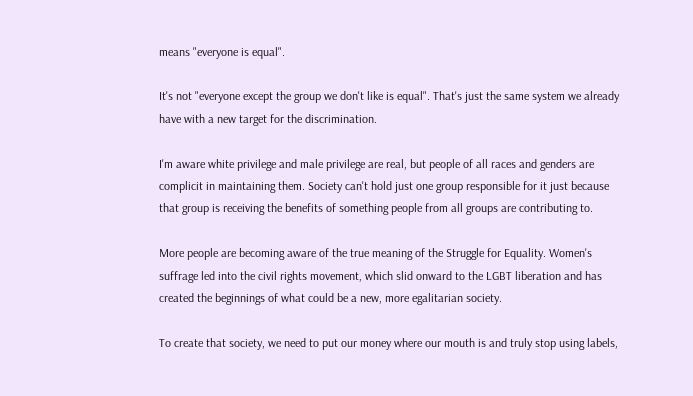means "everyone is equal".

It's not "everyone except the group we don't like is equal". That's just the same system we already have with a new target for the discrimination.

I'm aware white privilege and male privilege are real, but people of all races and genders are complicit in maintaining them. Society can't hold just one group responsible for it just because that group is receiving the benefits of something people from all groups are contributing to.

More people are becoming aware of the true meaning of the Struggle for Equality. Women's suffrage led into the civil rights movement, which slid onward to the LGBT liberation and has created the beginnings of what could be a new, more egalitarian society.

To create that society, we need to put our money where our mouth is and truly stop using labels,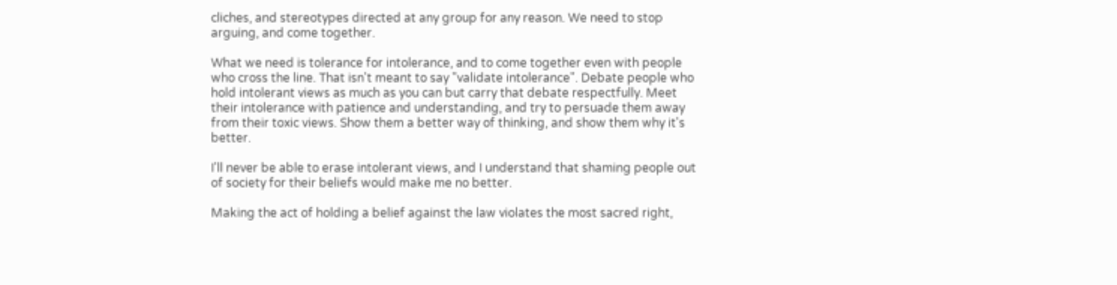cliches, and stereotypes directed at any group for any reason. We need to stop arguing, and come together.

What we need is tolerance for intolerance, and to come together even with people who cross the line. That isn't meant to say "validate intolerance". Debate people who hold intolerant views as much as you can but carry that debate respectfully. Meet their intolerance with patience and understanding, and try to persuade them away from their toxic views. Show them a better way of thinking, and show them why it's better.

I'll never be able to erase intolerant views, and I understand that shaming people out of society for their beliefs would make me no better.

Making the act of holding a belief against the law violates the most sacred right,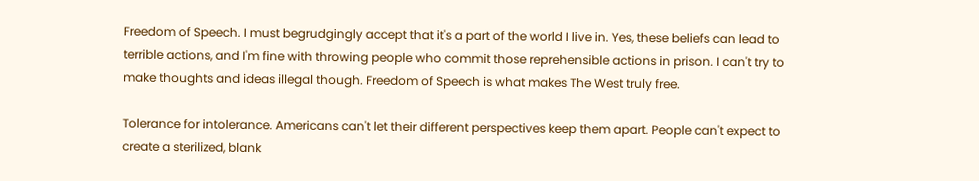Freedom of Speech. I must begrudgingly accept that it's a part of the world I live in. Yes, these beliefs can lead to terrible actions, and I'm fine with throwing people who commit those reprehensible actions in prison. I can't try to make thoughts and ideas illegal though. Freedom of Speech is what makes The West truly free.

Tolerance for intolerance. Americans can't let their different perspectives keep them apart. People can't expect to create a sterilized, blank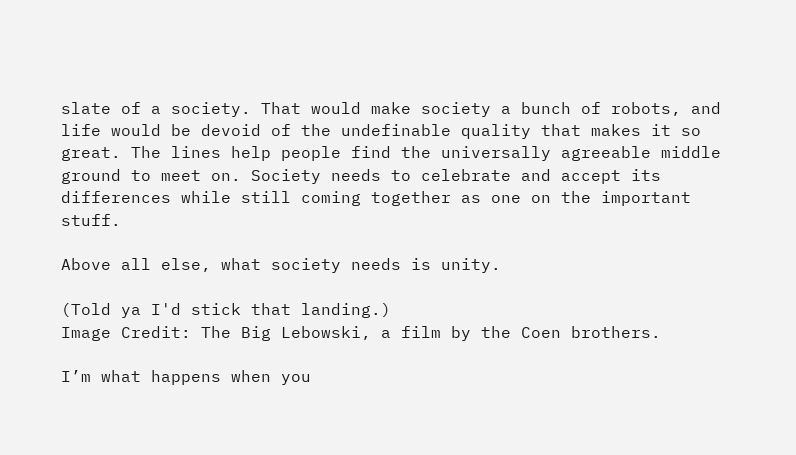slate of a society. That would make society a bunch of robots, and life would be devoid of the undefinable quality that makes it so great. The lines help people find the universally agreeable middle ground to meet on. Society needs to celebrate and accept its differences while still coming together as one on the important stuff.

Above all else, what society needs is unity.

(Told ya I'd stick that landing.)
Image Credit: The Big Lebowski, a film by the Coen brothers.

I’m what happens when you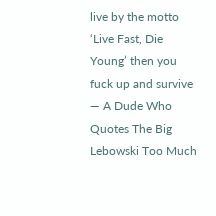live by the motto ‘Live Fast, Die Young’ then you fuck up and survive
— A Dude Who Quotes The Big Lebowski Too Much